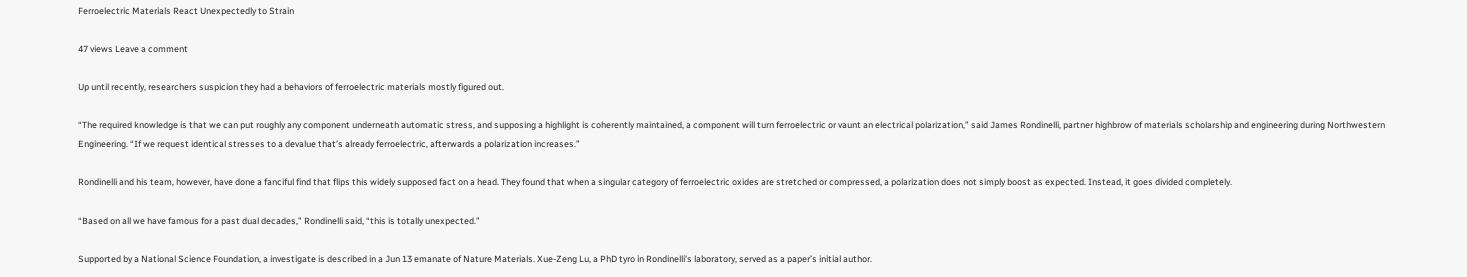Ferroelectric Materials React Unexpectedly to Strain

47 views Leave a comment

Up until recently, researchers suspicion they had a behaviors of ferroelectric materials mostly figured out.

“The required knowledge is that we can put roughly any component underneath automatic stress, and supposing a highlight is coherently maintained, a component will turn ferroelectric or vaunt an electrical polarization,” said James Rondinelli, partner highbrow of materials scholarship and engineering during Northwestern Engineering. “If we request identical stresses to a devalue that’s already ferroelectric, afterwards a polarization increases.”

Rondinelli and his team, however, have done a fanciful find that flips this widely supposed fact on a head. They found that when a singular category of ferroelectric oxides are stretched or compressed, a polarization does not simply boost as expected. Instead, it goes divided completely.

“Based on all we have famous for a past dual decades,” Rondinelli said, “this is totally unexpected.”

Supported by a National Science Foundation, a investigate is described in a Jun 13 emanate of Nature Materials. Xue-Zeng Lu, a PhD tyro in Rondinelli’s laboratory, served as a paper’s initial author.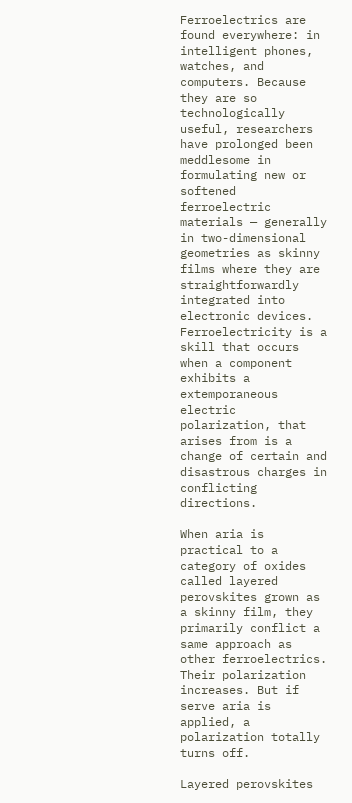Ferroelectrics are found everywhere: in intelligent phones, watches, and computers. Because they are so technologically useful, researchers have prolonged been meddlesome in formulating new or softened ferroelectric materials — generally in two-dimensional geometries as skinny films where they are straightforwardly integrated into electronic devices. Ferroelectricity is a skill that occurs when a component exhibits a extemporaneous electric polarization, that arises from is a change of certain and disastrous charges in conflicting directions.

When aria is practical to a category of oxides called layered perovskites grown as a skinny film, they primarily conflict a same approach as other ferroelectrics. Their polarization increases. But if serve aria is applied, a polarization totally turns off.

Layered perovskites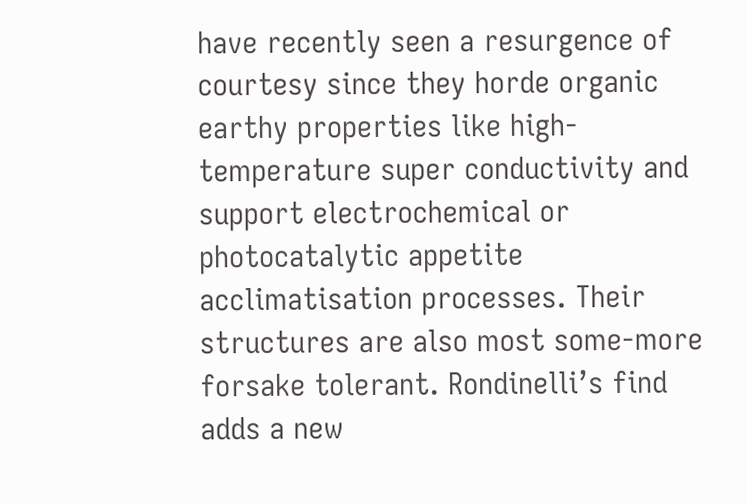have recently seen a resurgence of courtesy since they horde organic earthy properties like high-temperature super conductivity and support electrochemical or photocatalytic appetite acclimatisation processes. Their structures are also most some-more forsake tolerant. Rondinelli’s find adds a new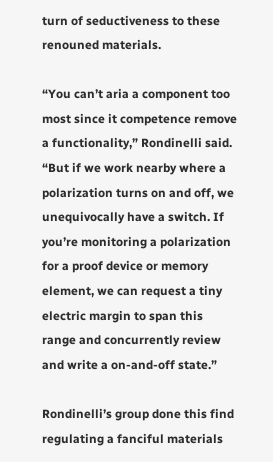turn of seductiveness to these renouned materials.

“You can’t aria a component too most since it competence remove a functionality,” Rondinelli said. “But if we work nearby where a polarization turns on and off, we unequivocally have a switch. If you’re monitoring a polarization for a proof device or memory element, we can request a tiny electric margin to span this range and concurrently review and write a on-and-off state.”

Rondinelli’s group done this find regulating a fanciful materials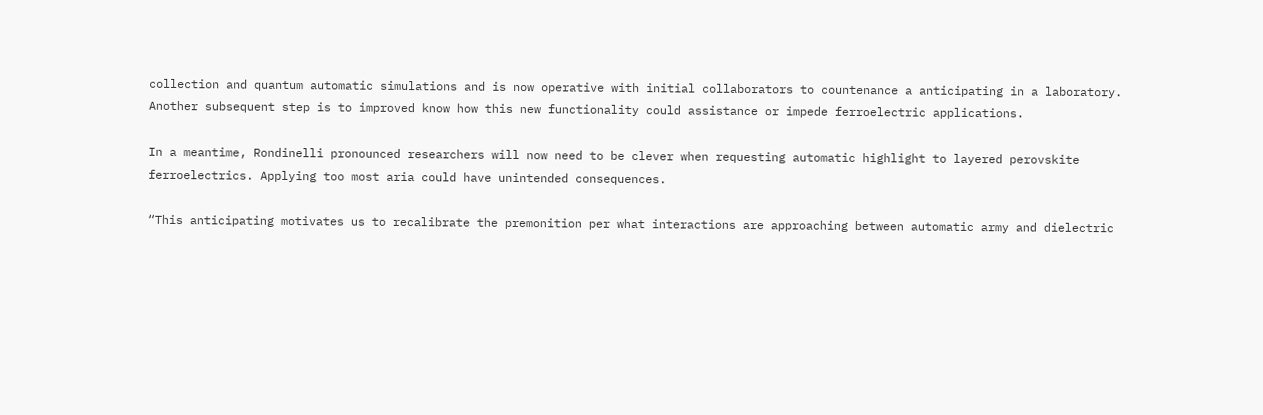collection and quantum automatic simulations and is now operative with initial collaborators to countenance a anticipating in a laboratory. Another subsequent step is to improved know how this new functionality could assistance or impede ferroelectric applications.

In a meantime, Rondinelli pronounced researchers will now need to be clever when requesting automatic highlight to layered perovskite ferroelectrics. Applying too most aria could have unintended consequences.

“This anticipating motivates us to recalibrate the premonition per what interactions are approaching between automatic army and dielectric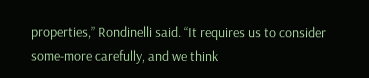properties,” Rondinelli said. “It requires us to consider some-more carefully, and we think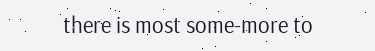there is most some-more to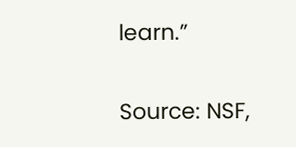learn.”

Source: NSF,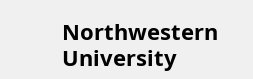Northwestern University